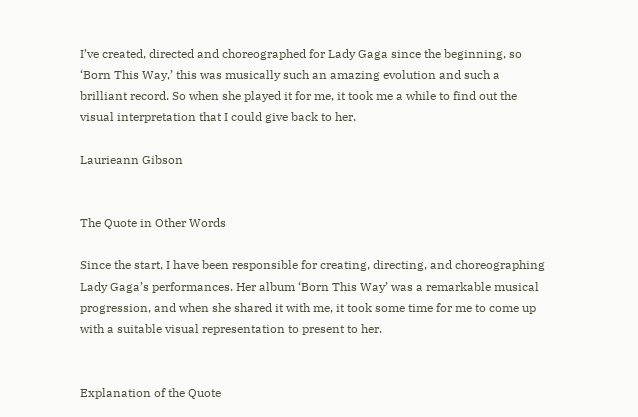I’ve created, directed and choreographed for Lady Gaga since the beginning, so ‘Born This Way,’ this was musically such an amazing evolution and such a brilliant record. So when she played it for me, it took me a while to find out the visual interpretation that I could give back to her.

Laurieann Gibson


The Quote in Other Words

Since the start, I have been responsible for creating, directing, and choreographing Lady Gaga’s performances. Her album ‘Born This Way’ was a remarkable musical progression, and when she shared it with me, it took some time for me to come up with a suitable visual representation to present to her.


Explanation of the Quote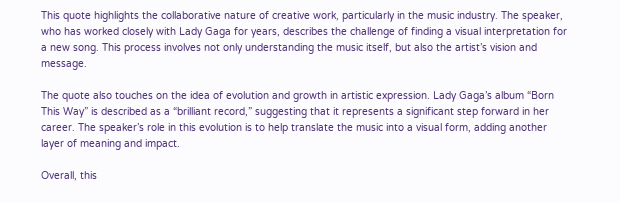This quote highlights the collaborative nature of creative work, particularly in the music industry. The speaker, who has worked closely with Lady Gaga for years, describes the challenge of finding a visual interpretation for a new song. This process involves not only understanding the music itself, but also the artist’s vision and message.

The quote also touches on the idea of evolution and growth in artistic expression. Lady Gaga’s album “Born This Way” is described as a “brilliant record,” suggesting that it represents a significant step forward in her career. The speaker’s role in this evolution is to help translate the music into a visual form, adding another layer of meaning and impact.

Overall, this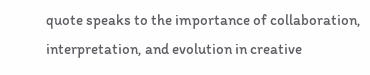quote speaks to the importance of collaboration, interpretation, and evolution in creative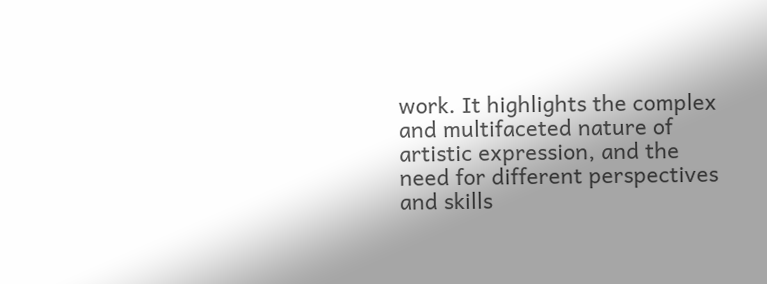work. It highlights the complex and multifaceted nature of artistic expression, and the need for different perspectives and skills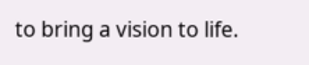to bring a vision to life.